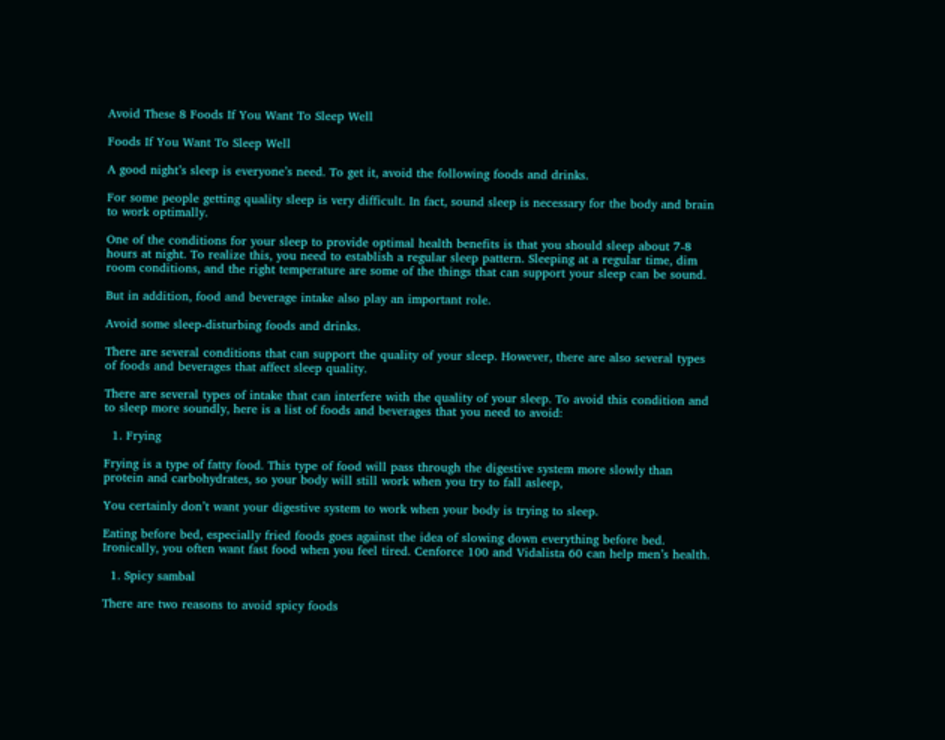Avoid These 8 Foods If You Want To Sleep Well

Foods If You Want To Sleep Well

A good night’s sleep is everyone’s need. To get it, avoid the following foods and drinks.

For some people getting quality sleep is very difficult. In fact, sound sleep is necessary for the body and brain to work optimally.

One of the conditions for your sleep to provide optimal health benefits is that you should sleep about 7-8 hours at night. To realize this, you need to establish a regular sleep pattern. Sleeping at a regular time, dim room conditions, and the right temperature are some of the things that can support your sleep can be sound.

But in addition, food and beverage intake also play an important role.

Avoid some sleep-disturbing foods and drinks.

There are several conditions that can support the quality of your sleep. However, there are also several types of foods and beverages that affect sleep quality.

There are several types of intake that can interfere with the quality of your sleep. To avoid this condition and to sleep more soundly, here is a list of foods and beverages that you need to avoid:

  1. Frying

Frying is a type of fatty food. This type of food will pass through the digestive system more slowly than protein and carbohydrates, so your body will still work when you try to fall asleep,

You certainly don’t want your digestive system to work when your body is trying to sleep.

Eating before bed, especially fried foods goes against the idea of slowing down everything before bed. Ironically, you often want fast food when you feel tired. Cenforce 100 and Vidalista 60 can help men’s health.

  1. Spicy sambal

There are two reasons to avoid spicy foods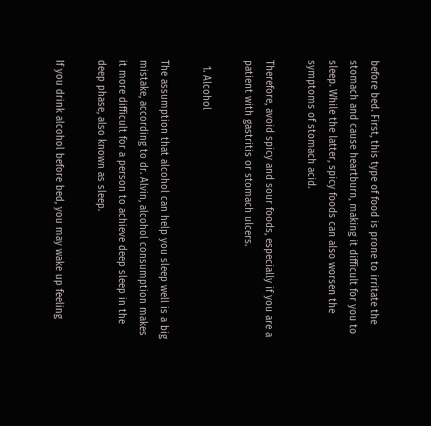before bed. First, this type of food is prone to irritate the stomach and cause heartburn, making it difficult for you to sleep. While the latter, spicy foods can also worsen the symptoms of stomach acid.

Therefore, avoid spicy and sour foods, especially if you are a patient with gastritis or stomach ulcers.

  1. Alcohol

The assumption that alcohol can help you sleep well is a big mistake, according to dr. Alvin, alcohol consumption makes it more difficult for a person to achieve deep sleep in the deep phase, also known as sleep.

If you drink alcohol before bed, you may wake up feeling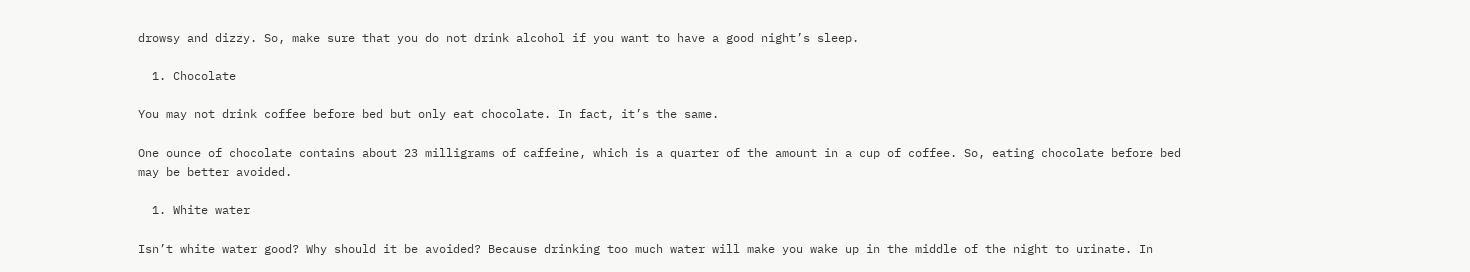drowsy and dizzy. So, make sure that you do not drink alcohol if you want to have a good night’s sleep.

  1. Chocolate

You may not drink coffee before bed but only eat chocolate. In fact, it’s the same.

One ounce of chocolate contains about 23 milligrams of caffeine, which is a quarter of the amount in a cup of coffee. So, eating chocolate before bed may be better avoided.

  1. White water

Isn’t white water good? Why should it be avoided? Because drinking too much water will make you wake up in the middle of the night to urinate. In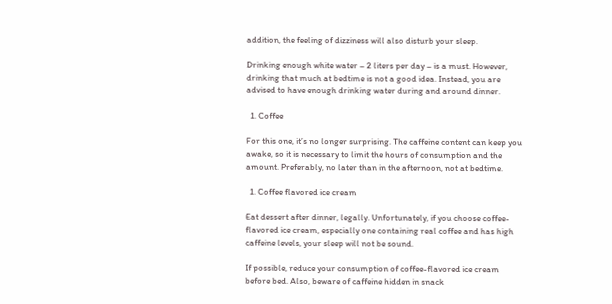addition, the feeling of dizziness will also disturb your sleep.

Drinking enough white water – 2 liters per day – is a must. However, drinking that much at bedtime is not a good idea. Instead, you are advised to have enough drinking water during and around dinner.

  1. Coffee

For this one, it’s no longer surprising. The caffeine content can keep you awake, so it is necessary to limit the hours of consumption and the amount. Preferably, no later than in the afternoon, not at bedtime.

  1. Coffee flavored ice cream

Eat dessert after dinner, legally. Unfortunately, if you choose coffee-flavored ice cream, especially one containing real coffee and has high caffeine levels, your sleep will not be sound.

If possible, reduce your consumption of coffee-flavored ice cream before bed. Also, beware of caffeine hidden in snack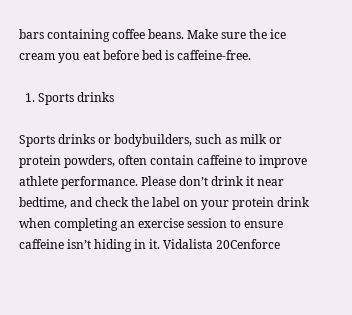bars containing coffee beans. Make sure the ice cream you eat before bed is caffeine-free.

  1. Sports drinks

Sports drinks or bodybuilders, such as milk or protein powders, often contain caffeine to improve athlete performance. Please don’t drink it near bedtime, and check the label on your protein drink when completing an exercise session to ensure caffeine isn’t hiding in it. Vidalista 20Cenforce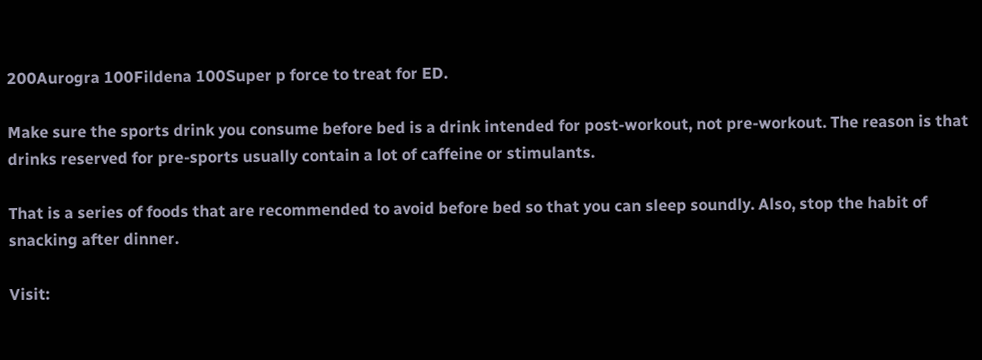200Aurogra 100Fildena 100Super p force to treat for ED.

Make sure the sports drink you consume before bed is a drink intended for post-workout, not pre-workout. The reason is that drinks reserved for pre-sports usually contain a lot of caffeine or stimulants.

That is a series of foods that are recommended to avoid before bed so that you can sleep soundly. Also, stop the habit of snacking after dinner.

Visit: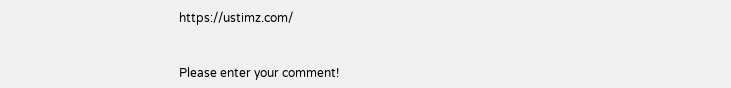https://ustimz.com/


Please enter your comment!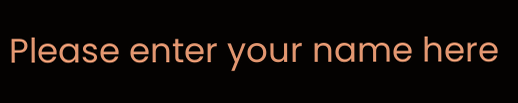Please enter your name here